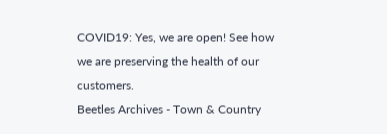COVID19: Yes, we are open! See how we are preserving the health of our customers.
Beetles Archives - Town & Country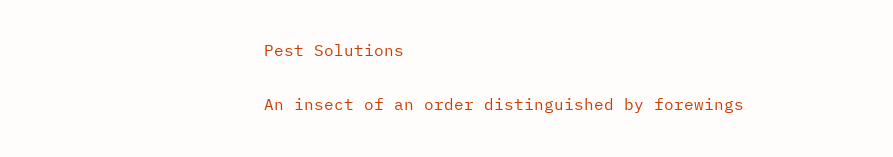Pest Solutions

An insect of an order distinguished by forewings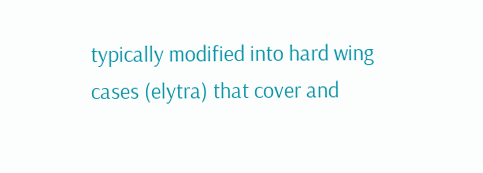typically modified into hard wing cases (elytra) that cover and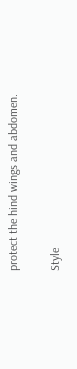protect the hind wings and abdomen.

Style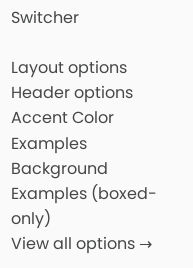Switcher

Layout options
Header options
Accent Color Examples
Background Examples (boxed-only)
View all options →